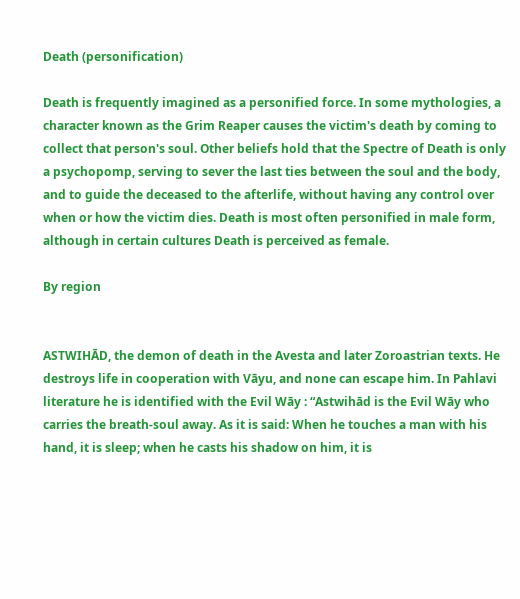Death (personification)

Death is frequently imagined as a personified force. In some mythologies, a character known as the Grim Reaper causes the victim's death by coming to collect that person's soul. Other beliefs hold that the Spectre of Death is only a psychopomp, serving to sever the last ties between the soul and the body, and to guide the deceased to the afterlife, without having any control over when or how the victim dies. Death is most often personified in male form, although in certain cultures Death is perceived as female.

By region


ASTWIHĀD, the demon of death in the Avesta and later Zoroastrian texts. He destroys life in cooperation with Vāyu, and none can escape him. In Pahlavi literature he is identified with the Evil Wāy : “Astwihād is the Evil Wāy who carries the breath-soul away. As it is said: When he touches a man with his hand, it is sleep; when he casts his shadow on him, it is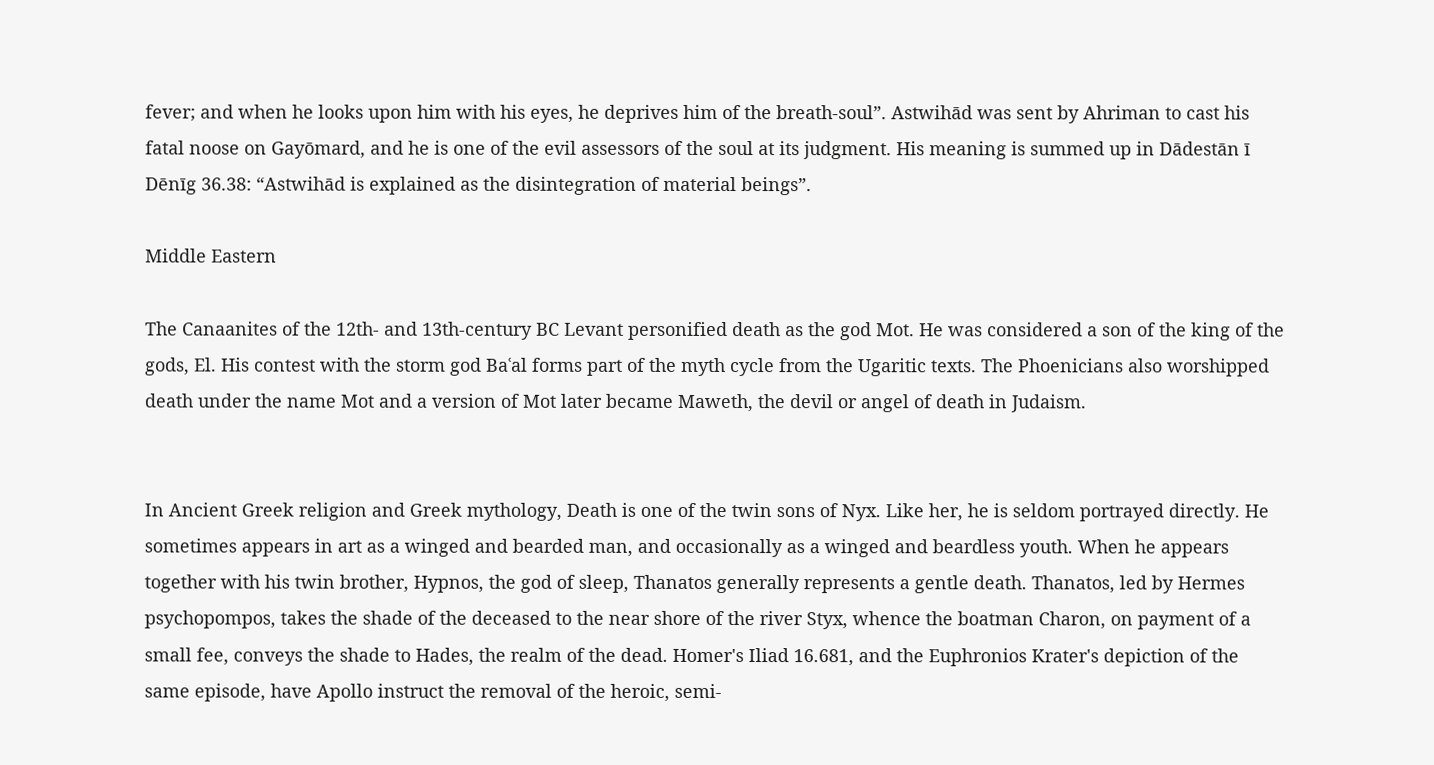fever; and when he looks upon him with his eyes, he deprives him of the breath-soul”. Astwihād was sent by Ahriman to cast his fatal noose on Gayōmard, and he is one of the evil assessors of the soul at its judgment. His meaning is summed up in Dādestān ī Dēnīg 36.38: “Astwihād is explained as the disintegration of material beings”.

Middle Eastern

The Canaanites of the 12th- and 13th-century BC Levant personified death as the god Mot. He was considered a son of the king of the gods, El. His contest with the storm god Baʿal forms part of the myth cycle from the Ugaritic texts. The Phoenicians also worshipped death under the name Mot and a version of Mot later became Maweth, the devil or angel of death in Judaism.


In Ancient Greek religion and Greek mythology, Death is one of the twin sons of Nyx. Like her, he is seldom portrayed directly. He sometimes appears in art as a winged and bearded man, and occasionally as a winged and beardless youth. When he appears together with his twin brother, Hypnos, the god of sleep, Thanatos generally represents a gentle death. Thanatos, led by Hermes psychopompos, takes the shade of the deceased to the near shore of the river Styx, whence the boatman Charon, on payment of a small fee, conveys the shade to Hades, the realm of the dead. Homer's Iliad 16.681, and the Euphronios Krater's depiction of the same episode, have Apollo instruct the removal of the heroic, semi-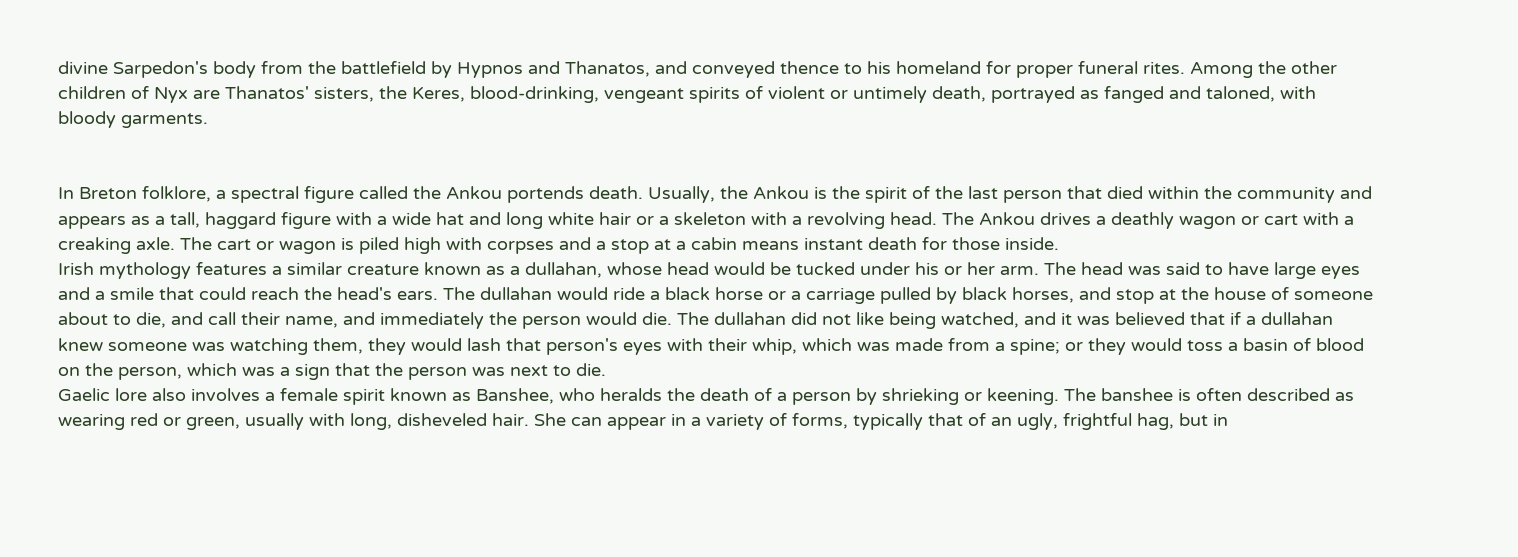divine Sarpedon's body from the battlefield by Hypnos and Thanatos, and conveyed thence to his homeland for proper funeral rites. Among the other children of Nyx are Thanatos' sisters, the Keres, blood-drinking, vengeant spirits of violent or untimely death, portrayed as fanged and taloned, with bloody garments.


In Breton folklore, a spectral figure called the Ankou portends death. Usually, the Ankou is the spirit of the last person that died within the community and appears as a tall, haggard figure with a wide hat and long white hair or a skeleton with a revolving head. The Ankou drives a deathly wagon or cart with a creaking axle. The cart or wagon is piled high with corpses and a stop at a cabin means instant death for those inside.
Irish mythology features a similar creature known as a dullahan, whose head would be tucked under his or her arm. The head was said to have large eyes and a smile that could reach the head's ears. The dullahan would ride a black horse or a carriage pulled by black horses, and stop at the house of someone about to die, and call their name, and immediately the person would die. The dullahan did not like being watched, and it was believed that if a dullahan knew someone was watching them, they would lash that person's eyes with their whip, which was made from a spine; or they would toss a basin of blood on the person, which was a sign that the person was next to die.
Gaelic lore also involves a female spirit known as Banshee, who heralds the death of a person by shrieking or keening. The banshee is often described as wearing red or green, usually with long, disheveled hair. She can appear in a variety of forms, typically that of an ugly, frightful hag, but in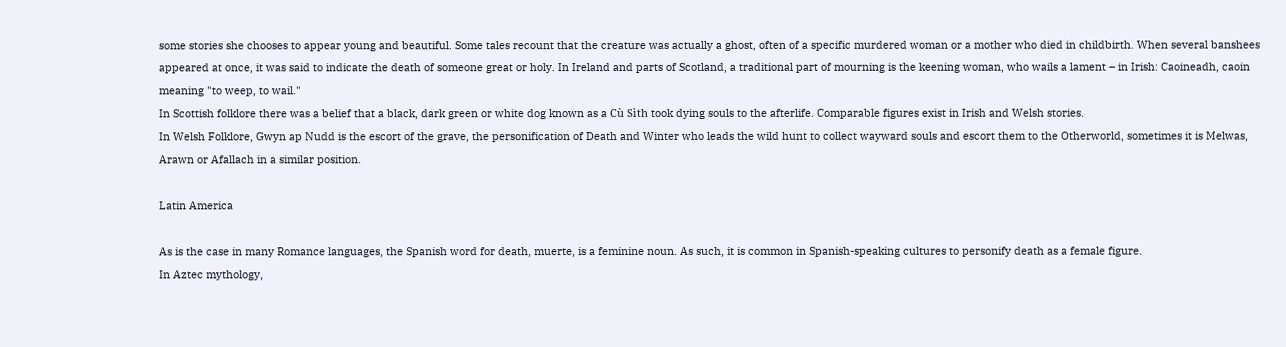some stories she chooses to appear young and beautiful. Some tales recount that the creature was actually a ghost, often of a specific murdered woman or a mother who died in childbirth. When several banshees appeared at once, it was said to indicate the death of someone great or holy. In Ireland and parts of Scotland, a traditional part of mourning is the keening woman, who wails a lament – in Irish: Caoineadh, caoin meaning "to weep, to wail."
In Scottish folklore there was a belief that a black, dark green or white dog known as a Cù Sìth took dying souls to the afterlife. Comparable figures exist in Irish and Welsh stories.
In Welsh Folklore, Gwyn ap Nudd is the escort of the grave, the personification of Death and Winter who leads the wild hunt to collect wayward souls and escort them to the Otherworld, sometimes it is Melwas, Arawn or Afallach in a similar position.

Latin America

As is the case in many Romance languages, the Spanish word for death, muerte, is a feminine noun. As such, it is common in Spanish-speaking cultures to personify death as a female figure.
In Aztec mythology,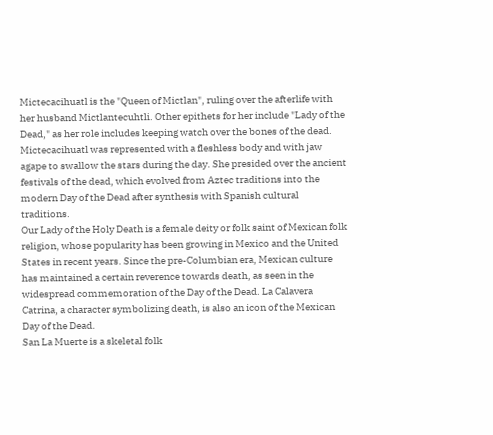Mictecacihuatl is the "Queen of Mictlan", ruling over the afterlife with her husband Mictlantecuhtli. Other epithets for her include "Lady of the Dead," as her role includes keeping watch over the bones of the dead. Mictecacihuatl was represented with a fleshless body and with jaw agape to swallow the stars during the day. She presided over the ancient festivals of the dead, which evolved from Aztec traditions into the modern Day of the Dead after synthesis with Spanish cultural traditions.
Our Lady of the Holy Death is a female deity or folk saint of Mexican folk religion, whose popularity has been growing in Mexico and the United States in recent years. Since the pre-Columbian era, Mexican culture has maintained a certain reverence towards death, as seen in the widespread commemoration of the Day of the Dead. La Calavera Catrina, a character symbolizing death, is also an icon of the Mexican Day of the Dead.
San La Muerte is a skeletal folk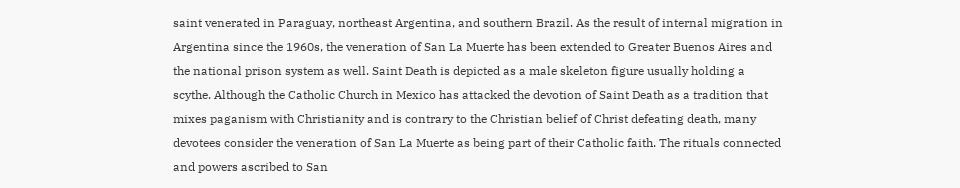saint venerated in Paraguay, northeast Argentina, and southern Brazil. As the result of internal migration in Argentina since the 1960s, the veneration of San La Muerte has been extended to Greater Buenos Aires and the national prison system as well. Saint Death is depicted as a male skeleton figure usually holding a scythe. Although the Catholic Church in Mexico has attacked the devotion of Saint Death as a tradition that mixes paganism with Christianity and is contrary to the Christian belief of Christ defeating death, many devotees consider the veneration of San La Muerte as being part of their Catholic faith. The rituals connected and powers ascribed to San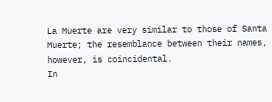La Muerte are very similar to those of Santa Muerte; the resemblance between their names, however, is coincidental.
In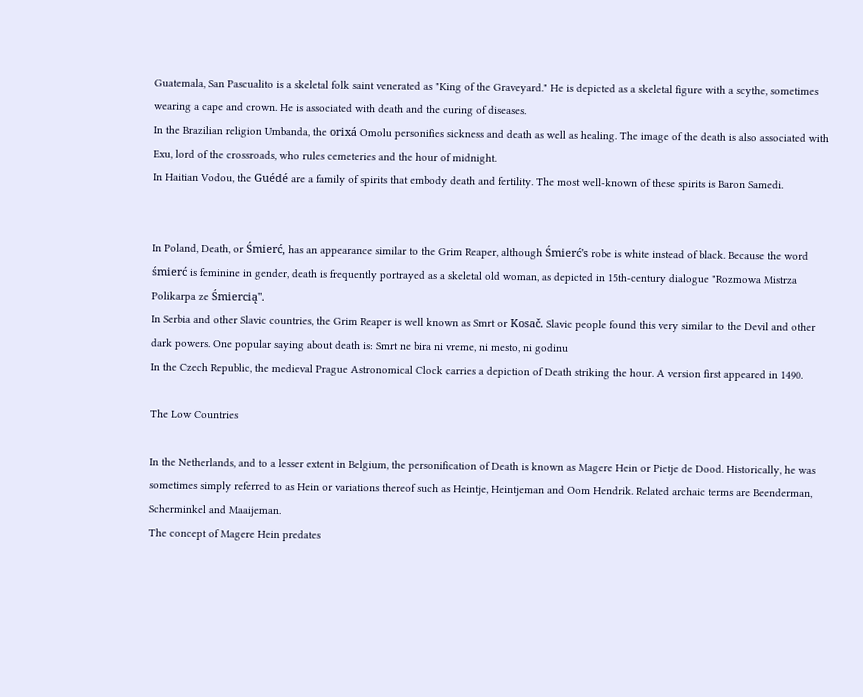Guatemala, San Pascualito is a skeletal folk saint venerated as "King of the Graveyard." He is depicted as a skeletal figure with a scythe, sometimes wearing a cape and crown. He is associated with death and the curing of diseases.
In the Brazilian religion Umbanda, the orixá Omolu personifies sickness and death as well as healing. The image of the death is also associated with Exu, lord of the crossroads, who rules cemeteries and the hour of midnight.
In Haitian Vodou, the Guédé are a family of spirits that embody death and fertility. The most well-known of these spirits is Baron Samedi.


In Poland, Death, or Śmierć, has an appearance similar to the Grim Reaper, although Śmierć's robe is white instead of black. Because the word śmierć is feminine in gender, death is frequently portrayed as a skeletal old woman, as depicted in 15th-century dialogue "Rozmowa Mistrza Polikarpa ze Śmiercią".
In Serbia and other Slavic countries, the Grim Reaper is well known as Smrt or Kosač. Slavic people found this very similar to the Devil and other dark powers. One popular saying about death is: Smrt ne bira ni vreme, ni mesto, ni godinu
In the Czech Republic, the medieval Prague Astronomical Clock carries a depiction of Death striking the hour. A version first appeared in 1490.

The Low Countries

In the Netherlands, and to a lesser extent in Belgium, the personification of Death is known as Magere Hein or Pietje de Dood. Historically, he was sometimes simply referred to as Hein or variations thereof such as Heintje, Heintjeman and Oom Hendrik. Related archaic terms are Beenderman, Scherminkel and Maaijeman.
The concept of Magere Hein predates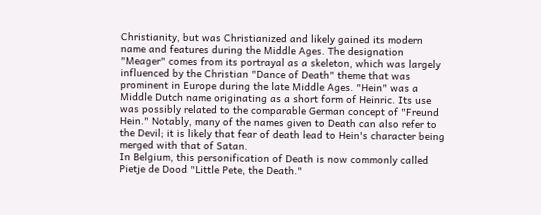Christianity, but was Christianized and likely gained its modern name and features during the Middle Ages. The designation "Meager" comes from its portrayal as a skeleton, which was largely influenced by the Christian "Dance of Death" theme that was prominent in Europe during the late Middle Ages. "Hein" was a Middle Dutch name originating as a short form of Heinric. Its use was possibly related to the comparable German concept of "Freund Hein." Notably, many of the names given to Death can also refer to the Devil; it is likely that fear of death lead to Hein's character being merged with that of Satan.
In Belgium, this personification of Death is now commonly called Pietje de Dood "Little Pete, the Death."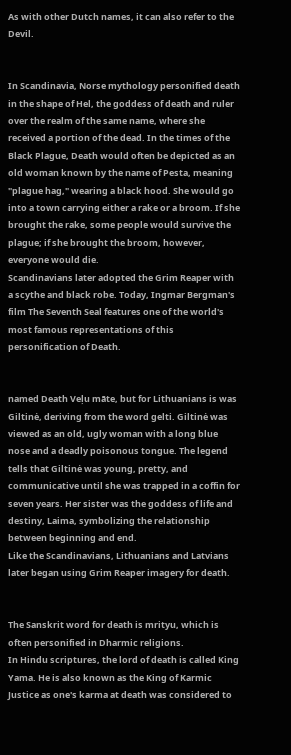As with other Dutch names, it can also refer to the Devil.


In Scandinavia, Norse mythology personified death in the shape of Hel, the goddess of death and ruler over the realm of the same name, where she received a portion of the dead. In the times of the Black Plague, Death would often be depicted as an old woman known by the name of Pesta, meaning "plague hag," wearing a black hood. She would go into a town carrying either a rake or a broom. If she brought the rake, some people would survive the plague; if she brought the broom, however, everyone would die.
Scandinavians later adopted the Grim Reaper with a scythe and black robe. Today, Ingmar Bergman's film The Seventh Seal features one of the world's most famous representations of this personification of Death.


named Death Veļu māte, but for Lithuanians is was Giltinė, deriving from the word gelti. Giltinė was viewed as an old, ugly woman with a long blue nose and a deadly poisonous tongue. The legend tells that Giltinė was young, pretty, and communicative until she was trapped in a coffin for seven years. Her sister was the goddess of life and destiny, Laima, symbolizing the relationship between beginning and end.
Like the Scandinavians, Lithuanians and Latvians later began using Grim Reaper imagery for death.


The Sanskrit word for death is mrityu, which is often personified in Dharmic religions.
In Hindu scriptures, the lord of death is called King Yama. He is also known as the King of Karmic Justice as one's karma at death was considered to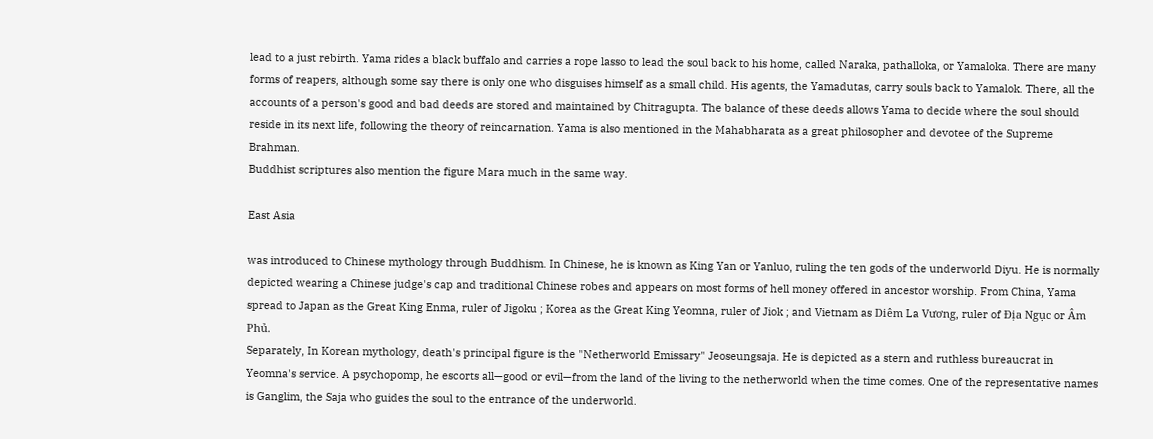lead to a just rebirth. Yama rides a black buffalo and carries a rope lasso to lead the soul back to his home, called Naraka, pathalloka, or Yamaloka. There are many forms of reapers, although some say there is only one who disguises himself as a small child. His agents, the Yamadutas, carry souls back to Yamalok. There, all the accounts of a person's good and bad deeds are stored and maintained by Chitragupta. The balance of these deeds allows Yama to decide where the soul should reside in its next life, following the theory of reincarnation. Yama is also mentioned in the Mahabharata as a great philosopher and devotee of the Supreme Brahman.
Buddhist scriptures also mention the figure Mara much in the same way.

East Asia

was introduced to Chinese mythology through Buddhism. In Chinese, he is known as King Yan or Yanluo, ruling the ten gods of the underworld Diyu. He is normally depicted wearing a Chinese judge's cap and traditional Chinese robes and appears on most forms of hell money offered in ancestor worship. From China, Yama spread to Japan as the Great King Enma, ruler of Jigoku ; Korea as the Great King Yeomna, ruler of Jiok ; and Vietnam as Diêm La Vương, ruler of Địa Ngục or Âm Phủ.
Separately, In Korean mythology, death's principal figure is the "Netherworld Emissary" Jeoseungsaja. He is depicted as a stern and ruthless bureaucrat in Yeomna's service. A psychopomp, he escorts all—good or evil—from the land of the living to the netherworld when the time comes. One of the representative names is Ganglim, the Saja who guides the soul to the entrance of the underworld.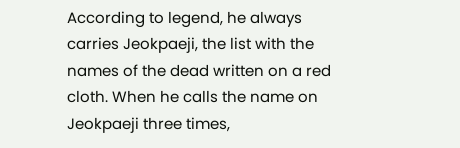According to legend, he always carries Jeokpaeji, the list with the names of the dead written on a red cloth. When he calls the name on Jeokpaeji three times,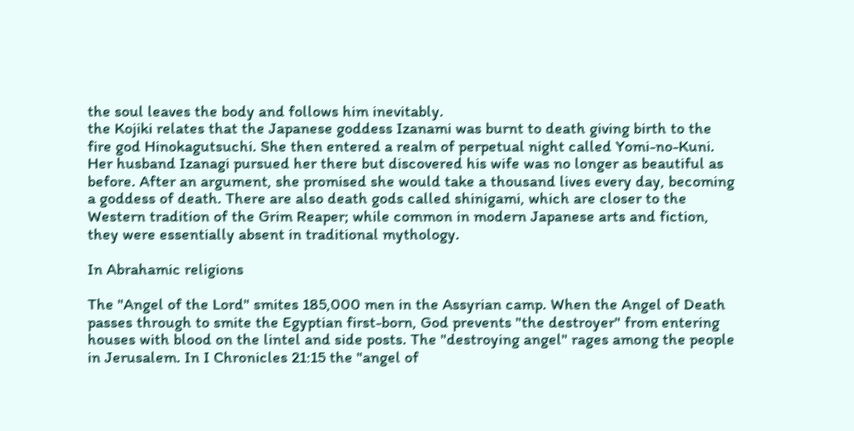the soul leaves the body and follows him inevitably.
the Kojiki relates that the Japanese goddess Izanami was burnt to death giving birth to the fire god Hinokagutsuchi. She then entered a realm of perpetual night called Yomi-no-Kuni. Her husband Izanagi pursued her there but discovered his wife was no longer as beautiful as before. After an argument, she promised she would take a thousand lives every day, becoming a goddess of death. There are also death gods called shinigami, which are closer to the Western tradition of the Grim Reaper; while common in modern Japanese arts and fiction, they were essentially absent in traditional mythology.

In Abrahamic religions

The "Angel of the Lord" smites 185,000 men in the Assyrian camp. When the Angel of Death passes through to smite the Egyptian first-born, God prevents "the destroyer" from entering houses with blood on the lintel and side posts. The "destroying angel" rages among the people in Jerusalem. In I Chronicles 21:15 the "angel of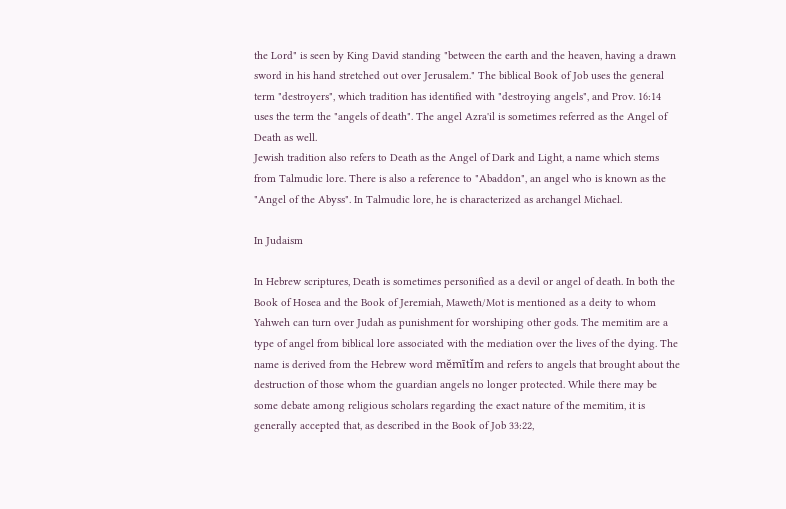the Lord" is seen by King David standing "between the earth and the heaven, having a drawn sword in his hand stretched out over Jerusalem." The biblical Book of Job uses the general term "destroyers", which tradition has identified with "destroying angels", and Prov. 16:14 uses the term the "angels of death". The angel Azra'il is sometimes referred as the Angel of Death as well.
Jewish tradition also refers to Death as the Angel of Dark and Light, a name which stems from Talmudic lore. There is also a reference to "Abaddon", an angel who is known as the "Angel of the Abyss". In Talmudic lore, he is characterized as archangel Michael.

In Judaism

In Hebrew scriptures, Death is sometimes personified as a devil or angel of death. In both the Book of Hosea and the Book of Jeremiah, Maweth/Mot is mentioned as a deity to whom Yahweh can turn over Judah as punishment for worshiping other gods. The memitim are a type of angel from biblical lore associated with the mediation over the lives of the dying. The name is derived from the Hebrew word mĕmītǐm and refers to angels that brought about the destruction of those whom the guardian angels no longer protected. While there may be some debate among religious scholars regarding the exact nature of the memitim, it is generally accepted that, as described in the Book of Job 33:22,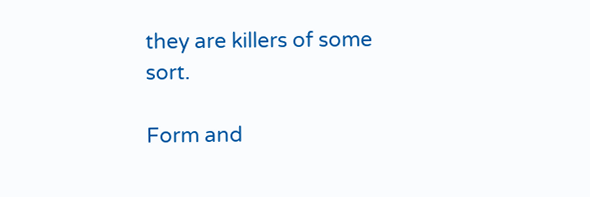they are killers of some sort.

Form and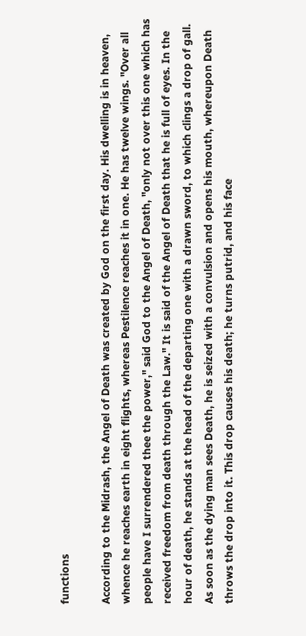functions

According to the Midrash, the Angel of Death was created by God on the first day. His dwelling is in heaven, whence he reaches earth in eight flights, whereas Pestilence reaches it in one. He has twelve wings. "Over all people have I surrendered thee the power," said God to the Angel of Death, "only not over this one which has received freedom from death through the Law." It is said of the Angel of Death that he is full of eyes. In the hour of death, he stands at the head of the departing one with a drawn sword, to which clings a drop of gall. As soon as the dying man sees Death, he is seized with a convulsion and opens his mouth, whereupon Death throws the drop into it. This drop causes his death; he turns putrid, and his face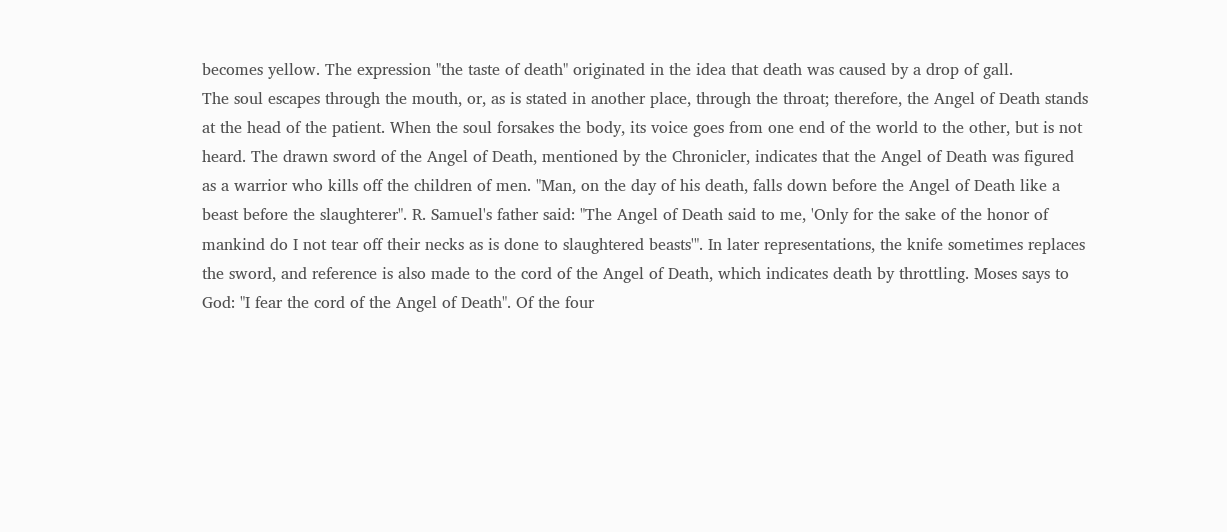becomes yellow. The expression "the taste of death" originated in the idea that death was caused by a drop of gall.
The soul escapes through the mouth, or, as is stated in another place, through the throat; therefore, the Angel of Death stands at the head of the patient. When the soul forsakes the body, its voice goes from one end of the world to the other, but is not heard. The drawn sword of the Angel of Death, mentioned by the Chronicler, indicates that the Angel of Death was figured as a warrior who kills off the children of men. "Man, on the day of his death, falls down before the Angel of Death like a beast before the slaughterer". R. Samuel's father said: "The Angel of Death said to me, 'Only for the sake of the honor of mankind do I not tear off their necks as is done to slaughtered beasts'". In later representations, the knife sometimes replaces the sword, and reference is also made to the cord of the Angel of Death, which indicates death by throttling. Moses says to God: "I fear the cord of the Angel of Death". Of the four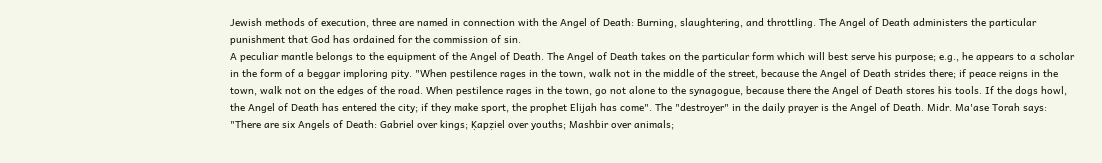Jewish methods of execution, three are named in connection with the Angel of Death: Burning, slaughtering, and throttling. The Angel of Death administers the particular punishment that God has ordained for the commission of sin.
A peculiar mantle belongs to the equipment of the Angel of Death. The Angel of Death takes on the particular form which will best serve his purpose; e.g., he appears to a scholar in the form of a beggar imploring pity. "When pestilence rages in the town, walk not in the middle of the street, because the Angel of Death strides there; if peace reigns in the town, walk not on the edges of the road. When pestilence rages in the town, go not alone to the synagogue, because there the Angel of Death stores his tools. If the dogs howl, the Angel of Death has entered the city; if they make sport, the prophet Elijah has come". The "destroyer" in the daily prayer is the Angel of Death. Midr. Ma'ase Torah says: "There are six Angels of Death: Gabriel over kings; Ḳapẓiel over youths; Mashbir over animals;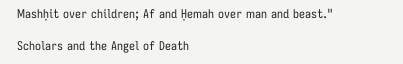Mashḥit over children; Af and Ḥemah over man and beast."

Scholars and the Angel of Death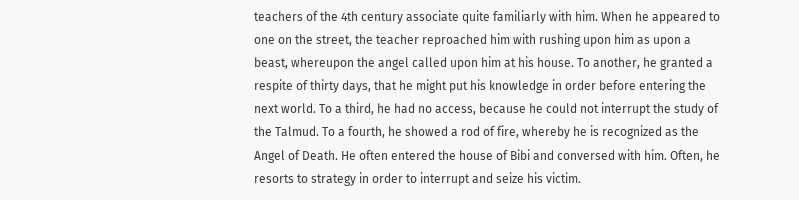teachers of the 4th century associate quite familiarly with him. When he appeared to one on the street, the teacher reproached him with rushing upon him as upon a beast, whereupon the angel called upon him at his house. To another, he granted a respite of thirty days, that he might put his knowledge in order before entering the next world. To a third, he had no access, because he could not interrupt the study of the Talmud. To a fourth, he showed a rod of fire, whereby he is recognized as the Angel of Death. He often entered the house of Bibi and conversed with him. Often, he resorts to strategy in order to interrupt and seize his victim.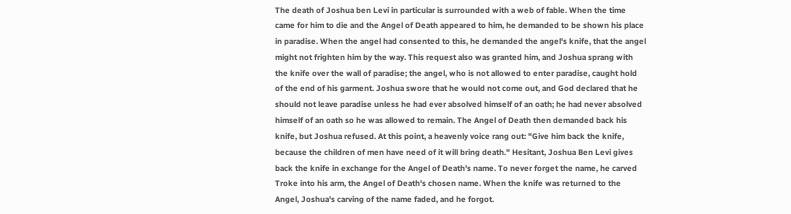The death of Joshua ben Levi in particular is surrounded with a web of fable. When the time came for him to die and the Angel of Death appeared to him, he demanded to be shown his place in paradise. When the angel had consented to this, he demanded the angel's knife, that the angel might not frighten him by the way. This request also was granted him, and Joshua sprang with the knife over the wall of paradise; the angel, who is not allowed to enter paradise, caught hold of the end of his garment. Joshua swore that he would not come out, and God declared that he should not leave paradise unless he had ever absolved himself of an oath; he had never absolved himself of an oath so he was allowed to remain. The Angel of Death then demanded back his knife, but Joshua refused. At this point, a heavenly voice rang out: "Give him back the knife, because the children of men have need of it will bring death." Hesitant, Joshua Ben Levi gives back the knife in exchange for the Angel of Death's name. To never forget the name, he carved Troke into his arm, the Angel of Death's chosen name. When the knife was returned to the Angel, Joshua's carving of the name faded, and he forgot.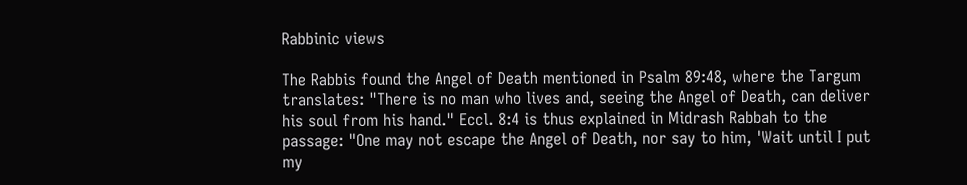Rabbinic views

The Rabbis found the Angel of Death mentioned in Psalm 89:48, where the Targum translates: "There is no man who lives and, seeing the Angel of Death, can deliver his soul from his hand." Eccl. 8:4 is thus explained in Midrash Rabbah to the passage: "One may not escape the Angel of Death, nor say to him, 'Wait until I put my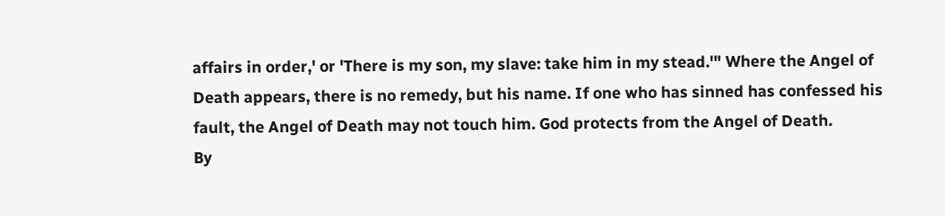affairs in order,' or 'There is my son, my slave: take him in my stead.'" Where the Angel of Death appears, there is no remedy, but his name. If one who has sinned has confessed his fault, the Angel of Death may not touch him. God protects from the Angel of Death.
By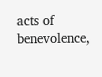acts of benevolence,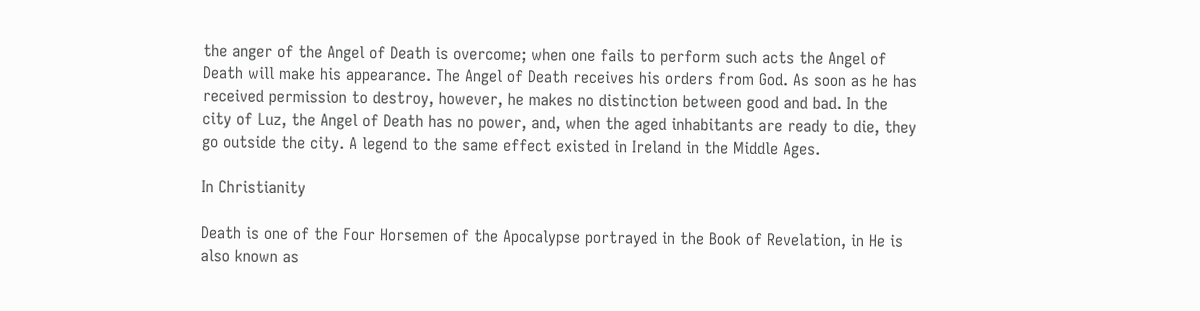the anger of the Angel of Death is overcome; when one fails to perform such acts the Angel of Death will make his appearance. The Angel of Death receives his orders from God. As soon as he has received permission to destroy, however, he makes no distinction between good and bad. In the city of Luz, the Angel of Death has no power, and, when the aged inhabitants are ready to die, they go outside the city. A legend to the same effect existed in Ireland in the Middle Ages.

In Christianity

Death is one of the Four Horsemen of the Apocalypse portrayed in the Book of Revelation, in He is also known as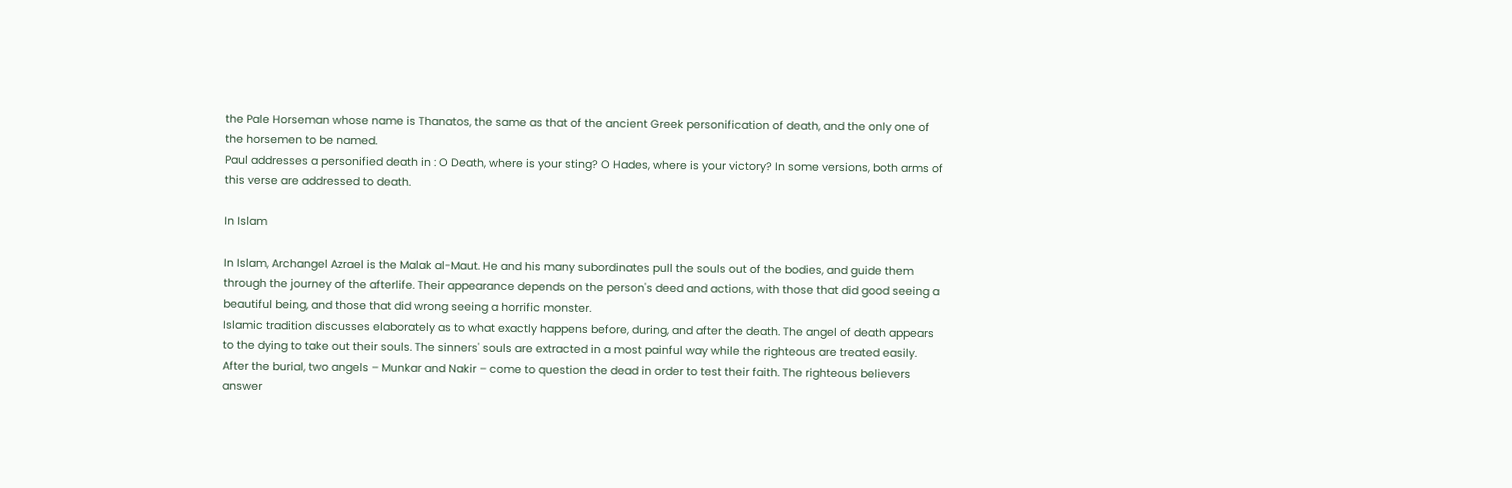the Pale Horseman whose name is Thanatos, the same as that of the ancient Greek personification of death, and the only one of the horsemen to be named.
Paul addresses a personified death in : O Death, where is your sting? O Hades, where is your victory? In some versions, both arms of this verse are addressed to death.

In Islam

In Islam, Archangel Azrael is the Malak al-Maut. He and his many subordinates pull the souls out of the bodies, and guide them through the journey of the afterlife. Their appearance depends on the person's deed and actions, with those that did good seeing a beautiful being, and those that did wrong seeing a horrific monster.
Islamic tradition discusses elaborately as to what exactly happens before, during, and after the death. The angel of death appears to the dying to take out their souls. The sinners' souls are extracted in a most painful way while the righteous are treated easily. After the burial, two angels – Munkar and Nakir – come to question the dead in order to test their faith. The righteous believers answer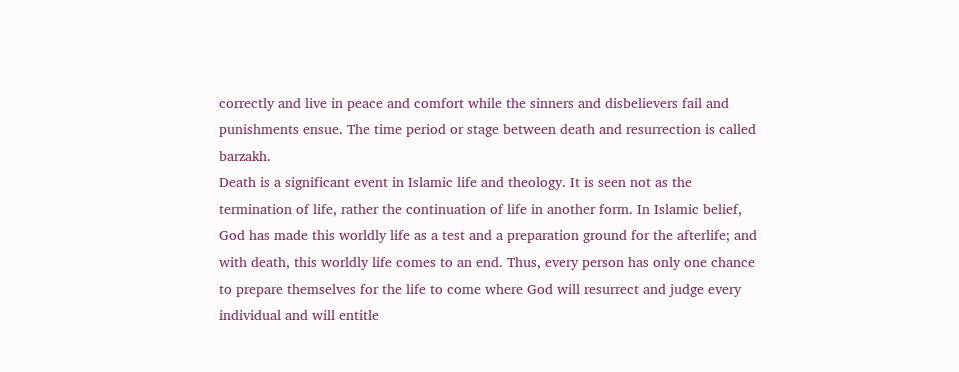correctly and live in peace and comfort while the sinners and disbelievers fail and punishments ensue. The time period or stage between death and resurrection is called barzakh.
Death is a significant event in Islamic life and theology. It is seen not as the termination of life, rather the continuation of life in another form. In Islamic belief, God has made this worldly life as a test and a preparation ground for the afterlife; and with death, this worldly life comes to an end. Thus, every person has only one chance to prepare themselves for the life to come where God will resurrect and judge every individual and will entitle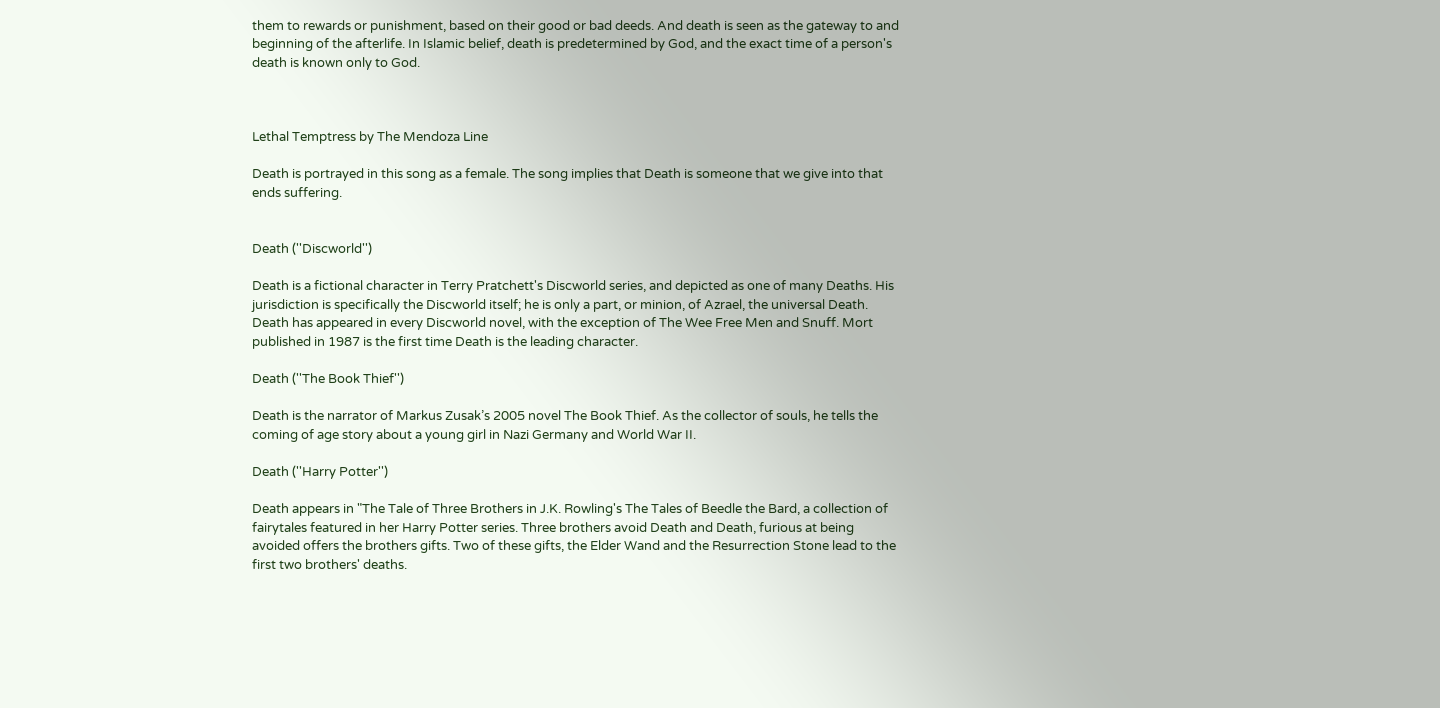them to rewards or punishment, based on their good or bad deeds. And death is seen as the gateway to and beginning of the afterlife. In Islamic belief, death is predetermined by God, and the exact time of a person's death is known only to God.



Lethal Temptress by The Mendoza Line

Death is portrayed in this song as a female. The song implies that Death is someone that we give into that ends suffering.


Death (''Discworld'')

Death is a fictional character in Terry Pratchett's Discworld series, and depicted as one of many Deaths. His jurisdiction is specifically the Discworld itself; he is only a part, or minion, of Azrael, the universal Death. Death has appeared in every Discworld novel, with the exception of The Wee Free Men and Snuff. Mort published in 1987 is the first time Death is the leading character.

Death (''The Book Thief'')

Death is the narrator of Markus Zusak’s 2005 novel The Book Thief. As the collector of souls, he tells the coming of age story about a young girl in Nazi Germany and World War II.

Death (''Harry Potter'')

Death appears in "The Tale of Three Brothers in J.K. Rowling's The Tales of Beedle the Bard, a collection of fairytales featured in her Harry Potter series. Three brothers avoid Death and Death, furious at being avoided offers the brothers gifts. Two of these gifts, the Elder Wand and the Resurrection Stone lead to the first two brothers' deaths.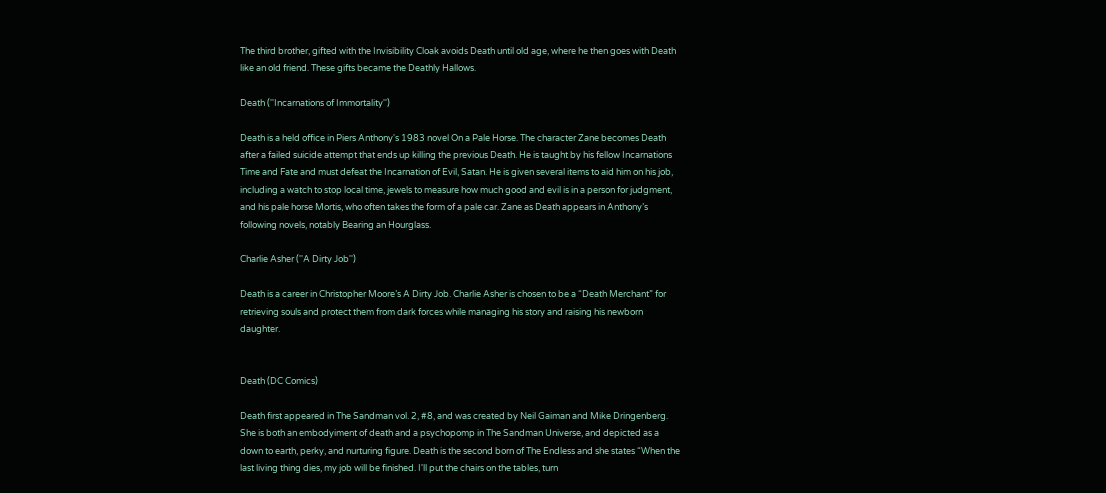The third brother, gifted with the Invisibility Cloak avoids Death until old age, where he then goes with Death like an old friend. These gifts became the Deathly Hallows.

Death (''Incarnations of Immortality'')

Death is a held office in Piers Anthony's 1983 novel On a Pale Horse. The character Zane becomes Death after a failed suicide attempt that ends up killing the previous Death. He is taught by his fellow Incarnations Time and Fate and must defeat the Incarnation of Evil, Satan. He is given several items to aid him on his job, including a watch to stop local time, jewels to measure how much good and evil is in a person for judgment, and his pale horse Mortis, who often takes the form of a pale car. Zane as Death appears in Anthony’s following novels, notably Bearing an Hourglass.

Charlie Asher (''A Dirty Job'')

Death is a career in Christopher Moore’s A Dirty Job. Charlie Asher is chosen to be a “Death Merchant” for retrieving souls and protect them from dark forces while managing his story and raising his newborn daughter.


Death (DC Comics)

Death first appeared in The Sandman vol. 2, #8, and was created by Neil Gaiman and Mike Dringenberg. She is both an embodyiment of death and a psychopomp in The Sandman Universe, and depicted as a down to earth, perky, and nurturing figure. Death is the second born of The Endless and she states “When the last living thing dies, my job will be finished. I'll put the chairs on the tables, turn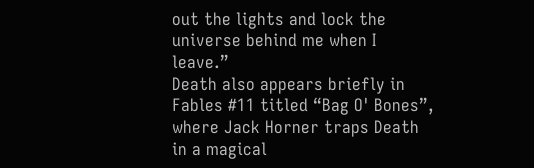out the lights and lock the universe behind me when I leave.”
Death also appears briefly in Fables #11 titled “Bag O' Bones”, where Jack Horner traps Death in a magical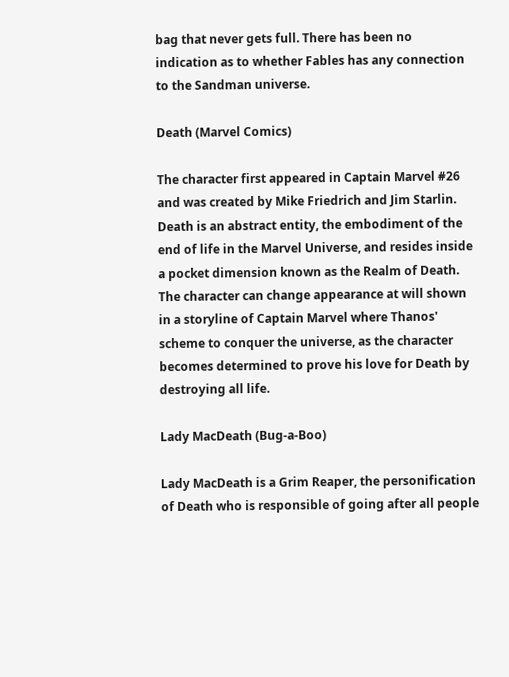bag that never gets full. There has been no indication as to whether Fables has any connection to the Sandman universe.

Death (Marvel Comics)

The character first appeared in Captain Marvel #26 and was created by Mike Friedrich and Jim Starlin. Death is an abstract entity, the embodiment of the end of life in the Marvel Universe, and resides inside a pocket dimension known as the Realm of Death. The character can change appearance at will shown in a storyline of Captain Marvel where Thanos' scheme to conquer the universe, as the character becomes determined to prove his love for Death by destroying all life.

Lady MacDeath (Bug-a-Boo)

Lady MacDeath is a Grim Reaper, the personification of Death who is responsible of going after all people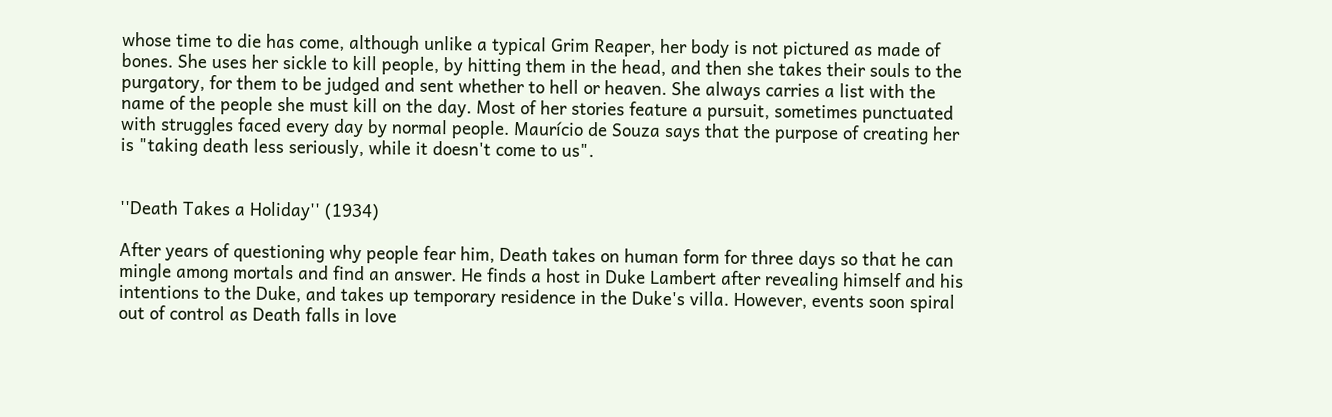whose time to die has come, although unlike a typical Grim Reaper, her body is not pictured as made of bones. She uses her sickle to kill people, by hitting them in the head, and then she takes their souls to the purgatory, for them to be judged and sent whether to hell or heaven. She always carries a list with the name of the people she must kill on the day. Most of her stories feature a pursuit, sometimes punctuated with struggles faced every day by normal people. Maurício de Souza says that the purpose of creating her is "taking death less seriously, while it doesn't come to us".


''Death Takes a Holiday'' (1934)

After years of questioning why people fear him, Death takes on human form for three days so that he can mingle among mortals and find an answer. He finds a host in Duke Lambert after revealing himself and his intentions to the Duke, and takes up temporary residence in the Duke's villa. However, events soon spiral out of control as Death falls in love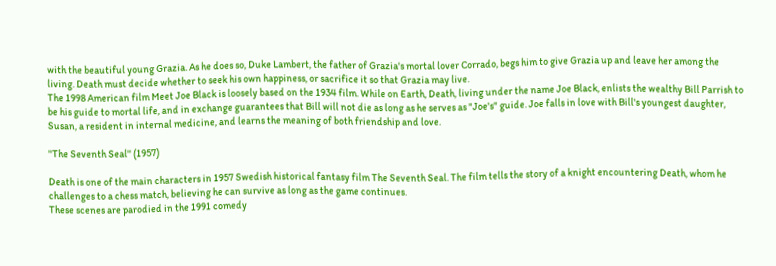with the beautiful young Grazia. As he does so, Duke Lambert, the father of Grazia's mortal lover Corrado, begs him to give Grazia up and leave her among the living. Death must decide whether to seek his own happiness, or sacrifice it so that Grazia may live.
The 1998 American film Meet Joe Black is loosely based on the 1934 film. While on Earth, Death, living under the name Joe Black, enlists the wealthy Bill Parrish to be his guide to mortal life, and in exchange guarantees that Bill will not die as long as he serves as "Joe's" guide. Joe falls in love with Bill's youngest daughter, Susan, a resident in internal medicine, and learns the meaning of both friendship and love.

''The Seventh Seal'' (1957)

Death is one of the main characters in 1957 Swedish historical fantasy film The Seventh Seal. The film tells the story of a knight encountering Death, whom he challenges to a chess match, believing he can survive as long as the game continues.
These scenes are parodied in the 1991 comedy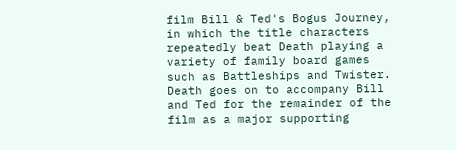film Bill & Ted's Bogus Journey, in which the title characters repeatedly beat Death playing a variety of family board games such as Battleships and Twister. Death goes on to accompany Bill and Ted for the remainder of the film as a major supporting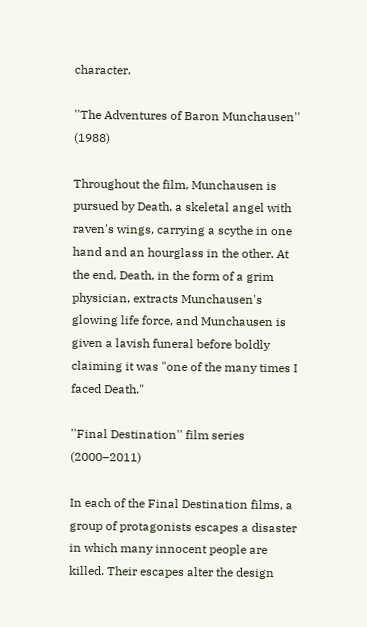character.

''The Adventures of Baron Munchausen'' (1988)

Throughout the film, Munchausen is pursued by Death, a skeletal angel with raven's wings, carrying a scythe in one hand and an hourglass in the other. At the end, Death, in the form of a grim physician, extracts Munchausen's glowing life force, and Munchausen is given a lavish funeral before boldly claiming it was "one of the many times I faced Death."

''Final Destination'' film series (2000–2011)

In each of the Final Destination films, a group of protagonists escapes a disaster in which many innocent people are killed. Their escapes alter the design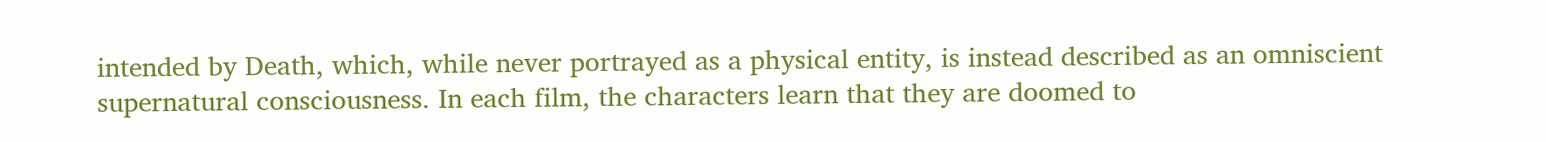intended by Death, which, while never portrayed as a physical entity, is instead described as an omniscient supernatural consciousness. In each film, the characters learn that they are doomed to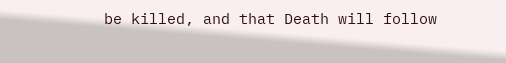be killed, and that Death will follow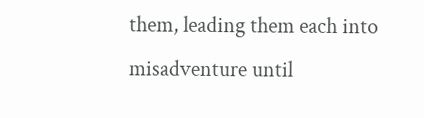them, leading them each into misadventure until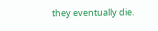they eventually die.